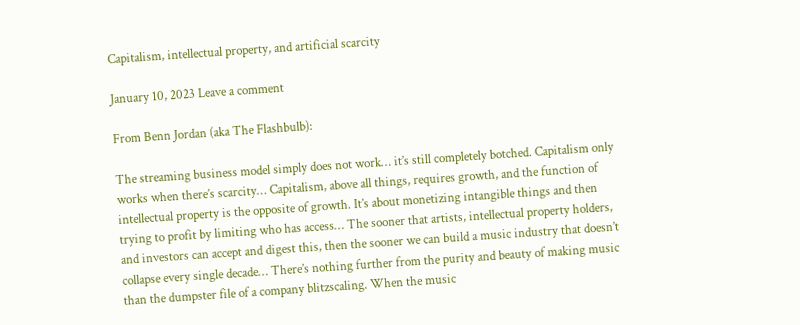Capitalism, intellectual property, and artificial scarcity

January 10, 2023 Leave a comment

From Benn Jordan (aka The Flashbulb):

The streaming business model simply does not work… it’s still completely botched. Capitalism only works when there’s scarcity… Capitalism, above all things, requires growth, and the function of intellectual property is the opposite of growth. It’s about monetizing intangible things and then trying to profit by limiting who has access… The sooner that artists, intellectual property holders, and investors can accept and digest this, then the sooner we can build a music industry that doesn’t collapse every single decade… There’s nothing further from the purity and beauty of making music than the dumpster file of a company blitzscaling. When the music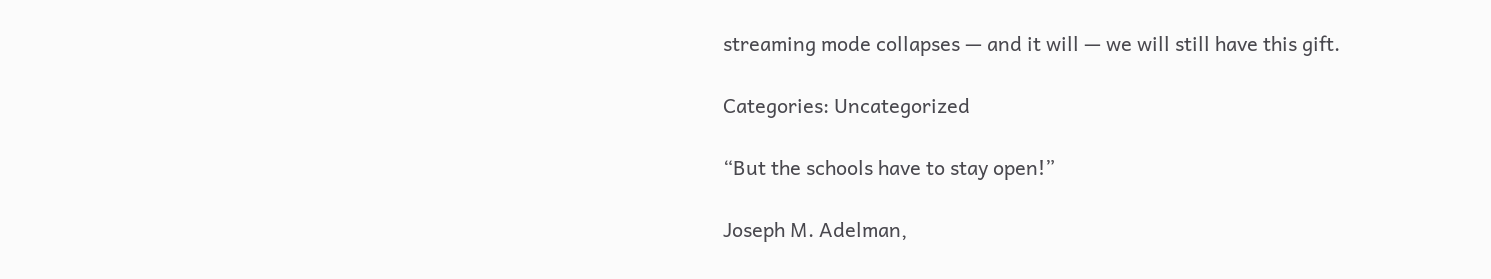streaming mode collapses — and it will — we will still have this gift.

Categories: Uncategorized

“But the schools have to stay open!”

Joseph M. Adelman,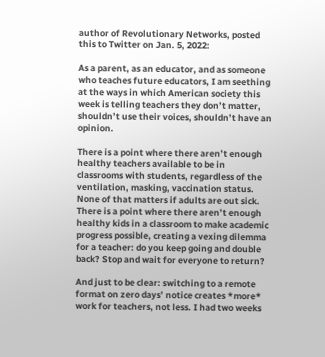author of Revolutionary Networks, posted this to Twitter on Jan. 5, 2022:

As a parent, as an educator, and as someone who teaches future educators, I am seething at the ways in which American society this week is telling teachers they don’t matter, shouldn’t use their voices, shouldn’t have an opinion.

There is a point where there aren’t enough healthy teachers available to be in classrooms with students, regardless of the ventilation, masking, vaccination status. None of that matters if adults are out sick. There is a point where there aren’t enough healthy kids in a classroom to make academic progress possible, creating a vexing dilemma for a teacher: do you keep going and double back? Stop and wait for everyone to return?

And just to be clear: switching to a remote format on zero days’ notice creates *more* work for teachers, not less. I had two weeks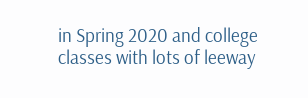in Spring 2020 and college classes with lots of leeway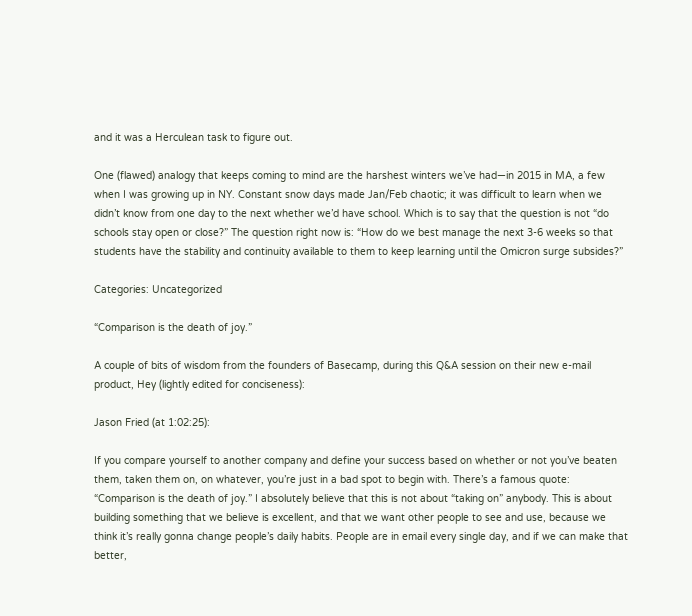and it was a Herculean task to figure out.

One (flawed) analogy that keeps coming to mind are the harshest winters we’ve had—in 2015 in MA, a few when I was growing up in NY. Constant snow days made Jan/Feb chaotic; it was difficult to learn when we didn’t know from one day to the next whether we’d have school. Which is to say that the question is not “do schools stay open or close?” The question right now is: “How do we best manage the next 3-6 weeks so that students have the stability and continuity available to them to keep learning until the Omicron surge subsides?”

Categories: Uncategorized

“Comparison is the death of joy.”

A couple of bits of wisdom from the founders of Basecamp, during this Q&A session on their new e-mail product, Hey (lightly edited for conciseness):

Jason Fried (at 1:02:25):

If you compare yourself to another company and define your success based on whether or not you’ve beaten them, taken them on, on whatever, you’re just in a bad spot to begin with. There’s a famous quote: “Comparison is the death of joy.” I absolutely believe that this is not about “taking on” anybody. This is about building something that we believe is excellent, and that we want other people to see and use, because we think it’s really gonna change people’s daily habits. People are in email every single day, and if we can make that better,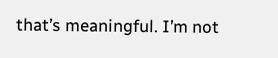that’s meaningful. I’m not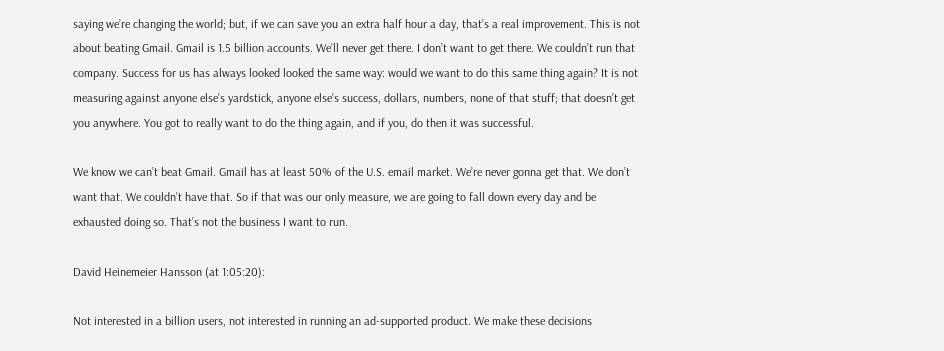saying we’re changing the world; but, if we can save you an extra half hour a day, that’s a real improvement. This is not about beating Gmail. Gmail is 1.5 billion accounts. We’ll never get there. I don’t want to get there. We couldn’t run that company. Success for us has always looked looked the same way: would we want to do this same thing again? It is not measuring against anyone else’s yardstick, anyone else’s success, dollars, numbers, none of that stuff; that doesn’t get you anywhere. You got to really want to do the thing again, and if you, do then it was successful.

We know we can’t beat Gmail. Gmail has at least 50% of the U.S. email market. We’re never gonna get that. We don’t want that. We couldn’t have that. So if that was our only measure, we are going to fall down every day and be exhausted doing so. That’s not the business I want to run.

David Heinemeier Hansson (at 1:05:20):

Not interested in a billion users, not interested in running an ad-supported product. We make these decisions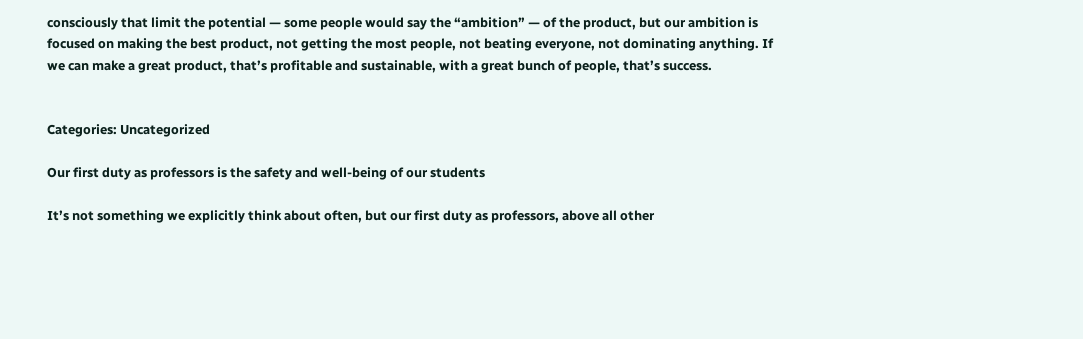consciously that limit the potential — some people would say the “ambition” — of the product, but our ambition is focused on making the best product, not getting the most people, not beating everyone, not dominating anything. If we can make a great product, that’s profitable and sustainable, with a great bunch of people, that’s success.


Categories: Uncategorized

Our first duty as professors is the safety and well-being of our students

It’s not something we explicitly think about often, but our first duty as professors, above all other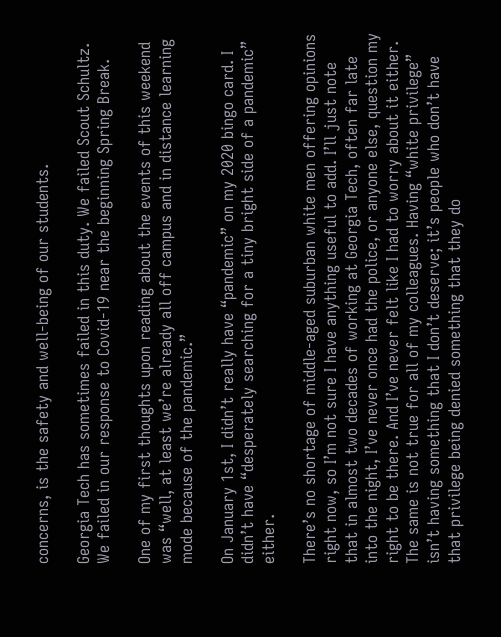concerns, is the safety and well-being of our students.

Georgia Tech has sometimes failed in this duty. We failed Scout Schultz. We failed in our response to Covid-19 near the beginning Spring Break.

One of my first thoughts upon reading about the events of this weekend was “well, at least we’re already all off campus and in distance learning mode because of the pandemic.”

On January 1st, I didn’t really have “pandemic” on my 2020 bingo card. I didn’t have “desperately searching for a tiny bright side of a pandemic” either.

There’s no shortage of middle-aged suburban white men offering opinions right now, so I’m not sure I have anything useful to add. I’ll just note that in almost two decades of working at Georgia Tech, often far late into the night, I’ve never once had the police, or anyone else, question my right to be there. And I’ve never felt like I had to worry about it either. The same is not true for all of my colleagues. Having “white privilege” isn’t having something that I don’t deserve; it’s people who don’t have that privilege being denied something that they do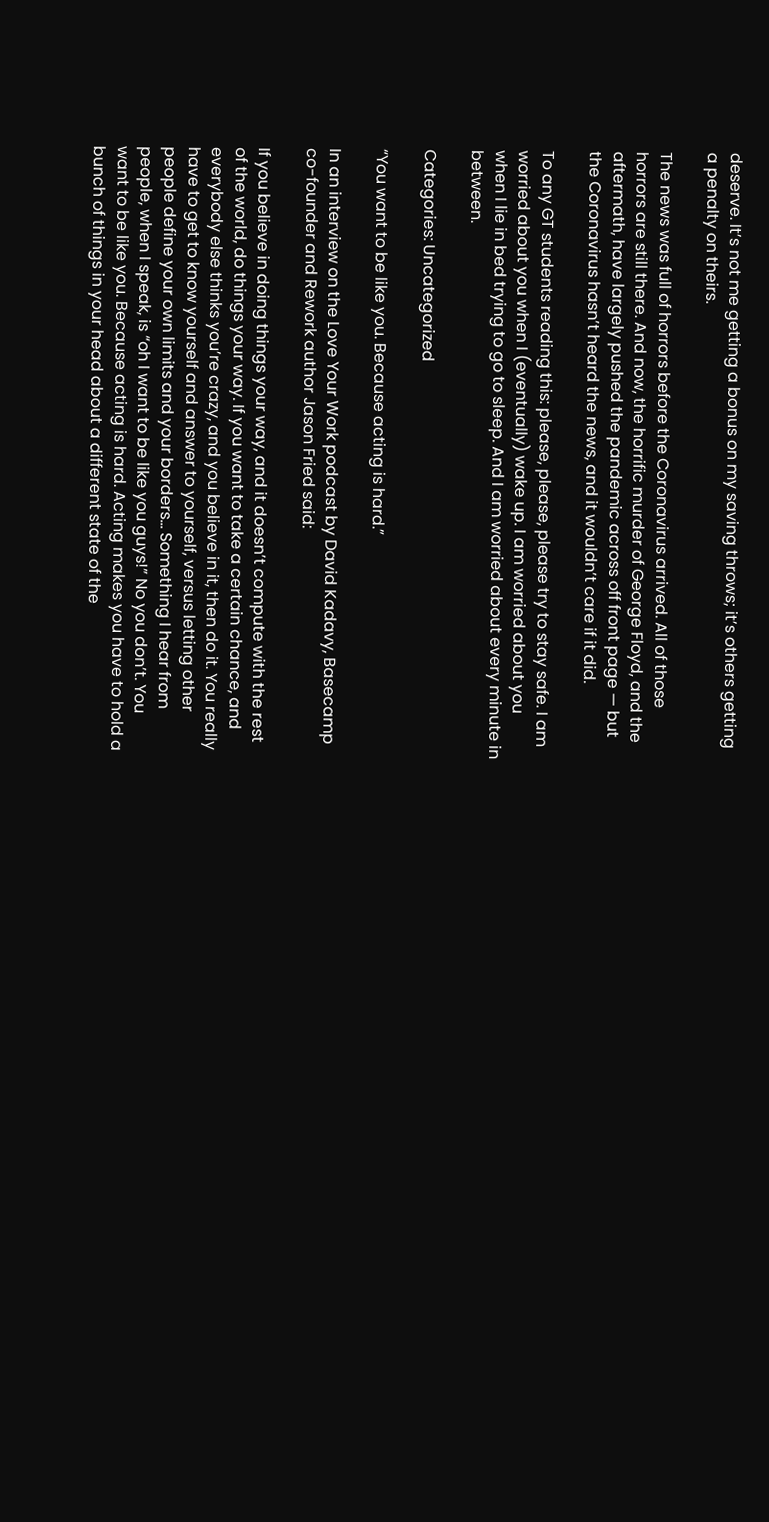deserve. It’s not me getting a bonus on my saving throws; it’s others getting a penalty on theirs.

The news was full of horrors before the Coronavirus arrived. All of those horrors are still there. And now, the horrific murder of George Floyd, and the aftermath, have largely pushed the pandemic across off front page — but the Coronavirus hasn’t heard the news, and it wouldn’t care if it did.

To any GT students reading this: please, please, please try to stay safe. I am worried about you when I (eventually) wake up. I am worried about you when I lie in bed trying to go to sleep. And I am worried about every minute in between.

Categories: Uncategorized

“You want to be like you. Because acting is hard.”

In an interview on the Love Your Work podcast by David Kadavy, Basecamp co-founder and Rework author Jason Fried said:

If you believe in doing things your way, and it doesn’t compute with the rest of the world, do things your way. If you want to take a certain chance, and everybody else thinks you’re crazy, and you believe in it, then do it. You really have to get to know yourself and answer to yourself, versus letting other people define your own limits and your borders… Something I hear from people, when I speak, is “oh I want to be like you guys!” No you don’t. You want to be like you. Because acting is hard. Acting makes you have to hold a bunch of things in your head about a different state of the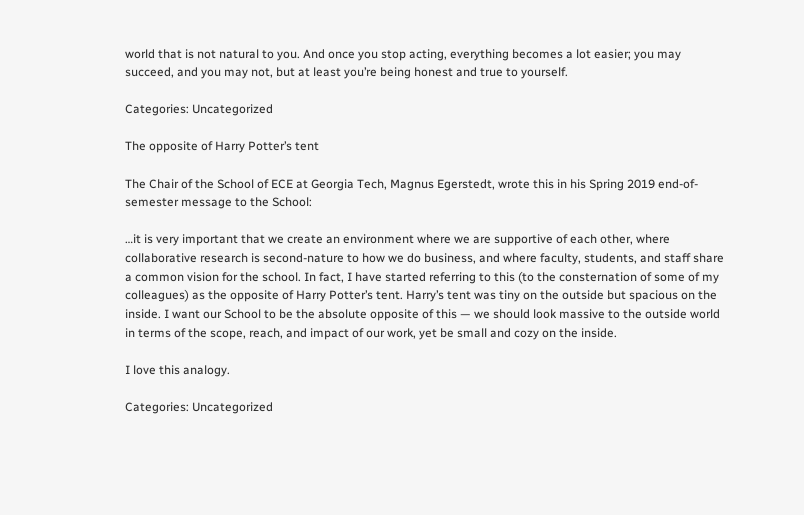world that is not natural to you. And once you stop acting, everything becomes a lot easier; you may succeed, and you may not, but at least you’re being honest and true to yourself.

Categories: Uncategorized

The opposite of Harry Potter’s tent

The Chair of the School of ECE at Georgia Tech, Magnus Egerstedt, wrote this in his Spring 2019 end-of-semester message to the School:

…it is very important that we create an environment where we are supportive of each other, where collaborative research is second-nature to how we do business, and where faculty, students, and staff share a common vision for the school. In fact, I have started referring to this (to the consternation of some of my colleagues) as the opposite of Harry Potter’s tent. Harry’s tent was tiny on the outside but spacious on the inside. I want our School to be the absolute opposite of this — we should look massive to the outside world in terms of the scope, reach, and impact of our work, yet be small and cozy on the inside.

I love this analogy.

Categories: Uncategorized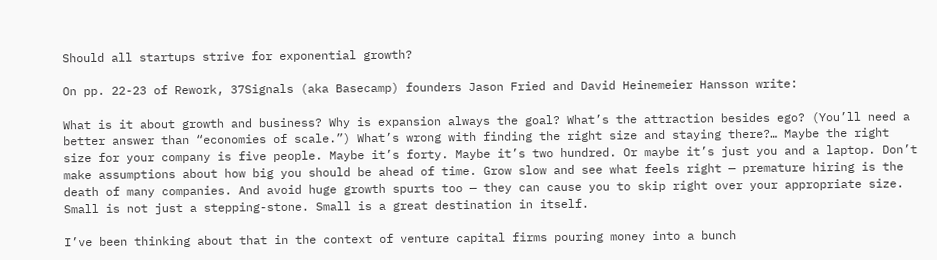Should all startups strive for exponential growth?

On pp. 22-23 of Rework, 37Signals (aka Basecamp) founders Jason Fried and David Heinemeier Hansson write:

What is it about growth and business? Why is expansion always the goal? What’s the attraction besides ego? (You’ll need a better answer than “economies of scale.”) What’s wrong with finding the right size and staying there?… Maybe the right size for your company is five people. Maybe it’s forty. Maybe it’s two hundred. Or maybe it’s just you and a laptop. Don’t make assumptions about how big you should be ahead of time. Grow slow and see what feels right — premature hiring is the death of many companies. And avoid huge growth spurts too — they can cause you to skip right over your appropriate size. Small is not just a stepping-stone. Small is a great destination in itself.

I’ve been thinking about that in the context of venture capital firms pouring money into a bunch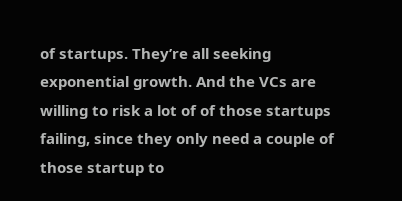of startups. They’re all seeking exponential growth. And the VCs are willing to risk a lot of of those startups failing, since they only need a couple of those startup to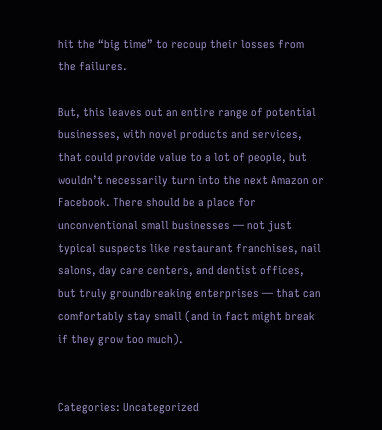hit the “big time” to recoup their losses from the failures.

But, this leaves out an entire range of potential businesses, with novel products and services, that could provide value to a lot of people, but wouldn’t necessarily turn into the next Amazon or Facebook. There should be a place for unconventional small businesses — not just typical suspects like restaurant franchises, nail salons, day care centers, and dentist offices, but truly groundbreaking enterprises — that can comfortably stay small (and in fact might break if they grow too much).


Categories: Uncategorized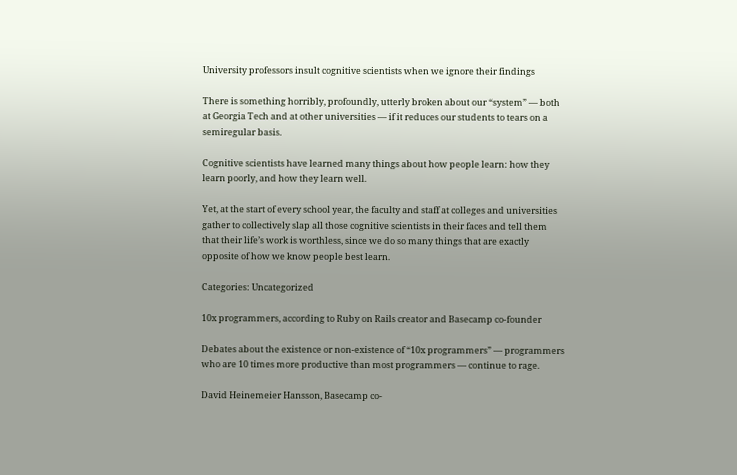University professors insult cognitive scientists when we ignore their findings

There is something horribly, profoundly, utterly broken about our “system” — both at Georgia Tech and at other universities — if it reduces our students to tears on a semiregular basis.

Cognitive scientists have learned many things about how people learn: how they learn poorly, and how they learn well.

Yet, at the start of every school year, the faculty and staff at colleges and universities gather to collectively slap all those cognitive scientists in their faces and tell them that their life’s work is worthless, since we do so many things that are exactly opposite of how we know people best learn.

Categories: Uncategorized

10x programmers, according to Ruby on Rails creator and Basecamp co-founder

Debates about the existence or non-existence of “10x programmers” — programmers who are 10 times more productive than most programmers — continue to rage.

David Heinemeier Hansson, Basecamp co-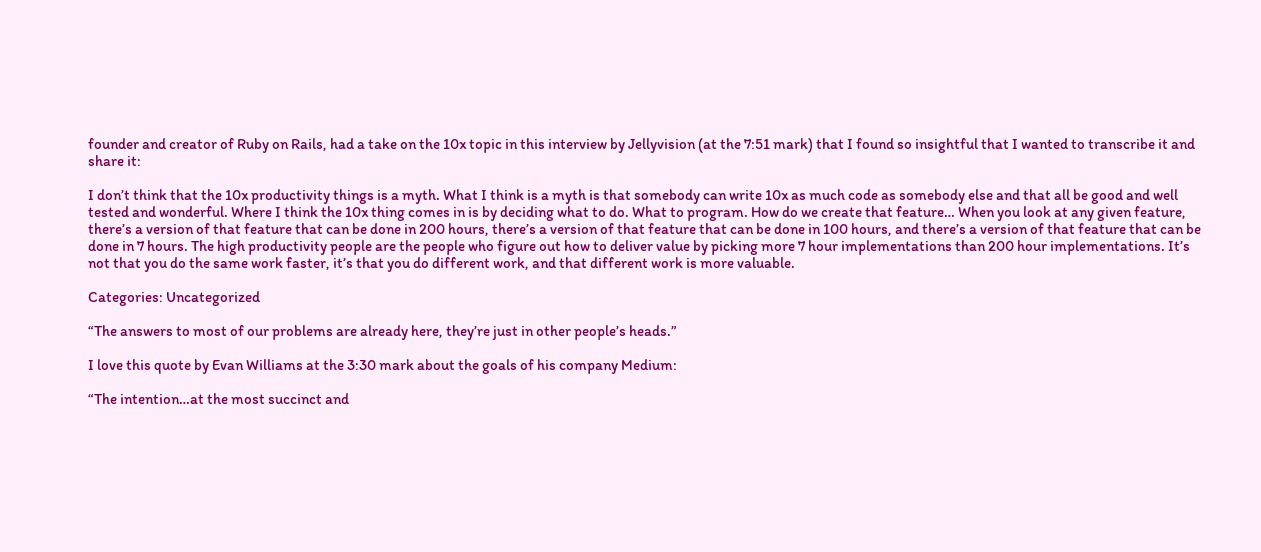founder and creator of Ruby on Rails, had a take on the 10x topic in this interview by Jellyvision (at the 7:51 mark) that I found so insightful that I wanted to transcribe it and share it:

I don’t think that the 10x productivity things is a myth. What I think is a myth is that somebody can write 10x as much code as somebody else and that all be good and well tested and wonderful. Where I think the 10x thing comes in is by deciding what to do. What to program. How do we create that feature… When you look at any given feature, there’s a version of that feature that can be done in 200 hours, there’s a version of that feature that can be done in 100 hours, and there’s a version of that feature that can be done in 7 hours. The high productivity people are the people who figure out how to deliver value by picking more 7 hour implementations than 200 hour implementations. It’s not that you do the same work faster, it’s that you do different work, and that different work is more valuable.

Categories: Uncategorized

“The answers to most of our problems are already here, they’re just in other people’s heads.”

I love this quote by Evan Williams at the 3:30 mark about the goals of his company Medium:

“The intention…at the most succinct and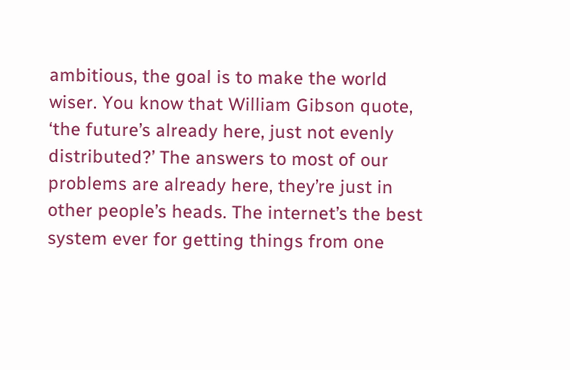ambitious, the goal is to make the world wiser. You know that William Gibson quote, ‘the future’s already here, just not evenly distributed?’ The answers to most of our problems are already here, they’re just in other people’s heads. The internet’s the best system ever for getting things from one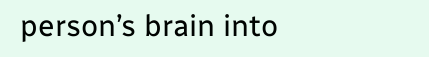person’s brain into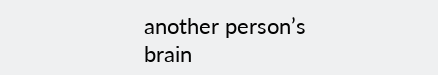another person’s brain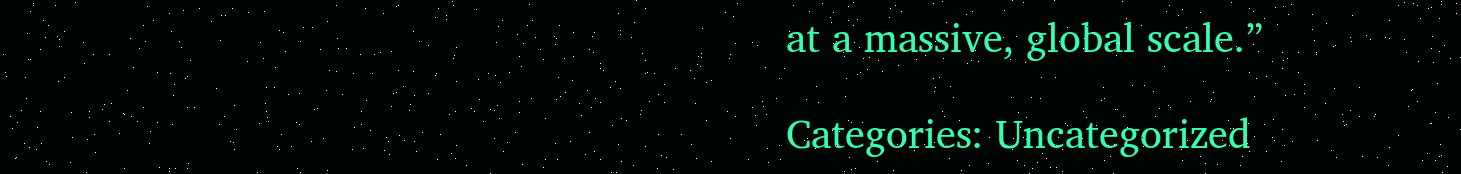at a massive, global scale.”

Categories: Uncategorized